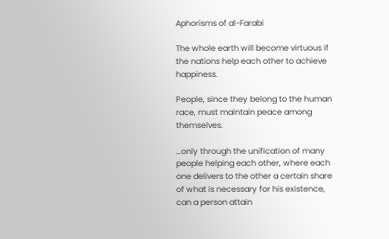Aphorisms of al-Farabi

The whole earth will become virtuous if the nations help each other to achieve happiness.

People, since they belong to the human race, must maintain peace among themselves.

…only through the unification of many people helping each other, where each one delivers to the other a certain share of what is necessary for his existence, can a person attain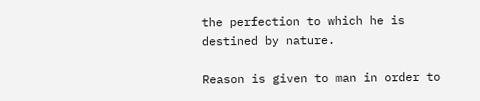the perfection to which he is destined by nature.

Reason is given to man in order to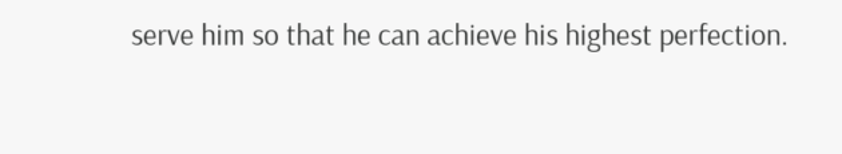serve him so that he can achieve his highest perfection.